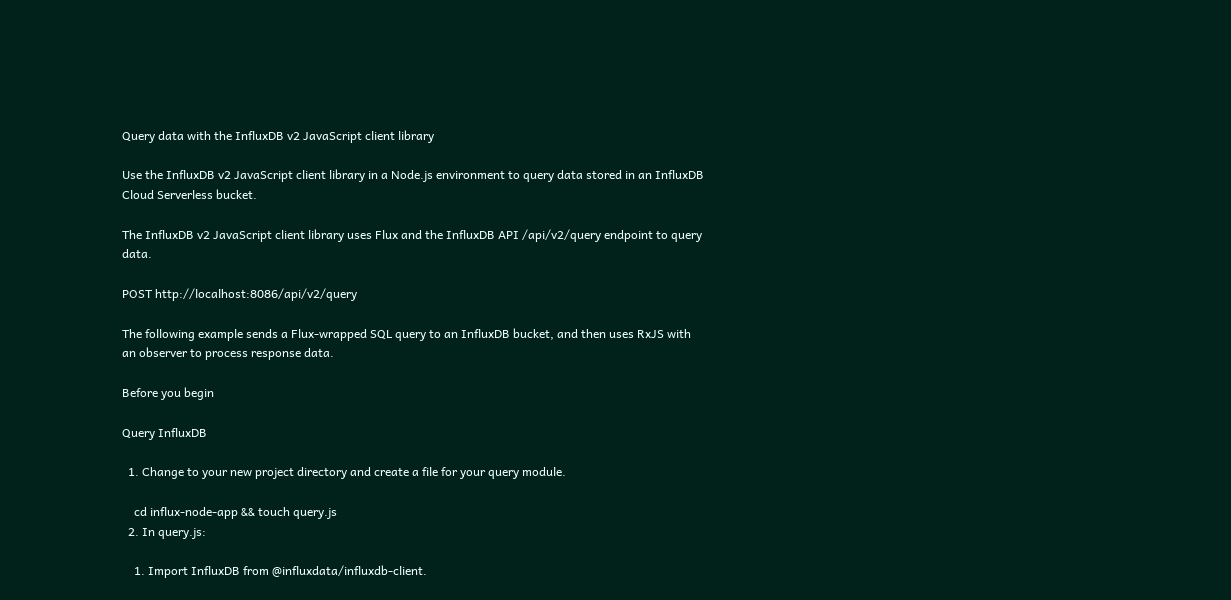Query data with the InfluxDB v2 JavaScript client library

Use the InfluxDB v2 JavaScript client library in a Node.js environment to query data stored in an InfluxDB Cloud Serverless bucket.

The InfluxDB v2 JavaScript client library uses Flux and the InfluxDB API /api/v2/query endpoint to query data.

POST http://localhost:8086/api/v2/query

The following example sends a Flux-wrapped SQL query to an InfluxDB bucket, and then uses RxJS with an observer to process response data.

Before you begin

Query InfluxDB

  1. Change to your new project directory and create a file for your query module.

    cd influx-node-app && touch query.js
  2. In query.js:

    1. Import InfluxDB from @influxdata/influxdb-client.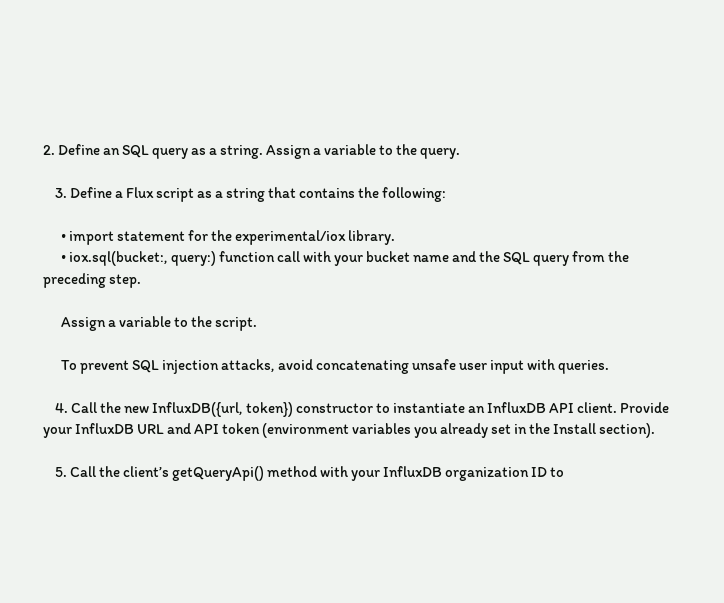2. Define an SQL query as a string. Assign a variable to the query.

    3. Define a Flux script as a string that contains the following:

      • import statement for the experimental/iox library.
      • iox.sql(bucket:, query:) function call with your bucket name and the SQL query from the preceding step.

      Assign a variable to the script.

      To prevent SQL injection attacks, avoid concatenating unsafe user input with queries.

    4. Call the new InfluxDB({url, token}) constructor to instantiate an InfluxDB API client. Provide your InfluxDB URL and API token (environment variables you already set in the Install section).

    5. Call the client’s getQueryApi() method with your InfluxDB organization ID to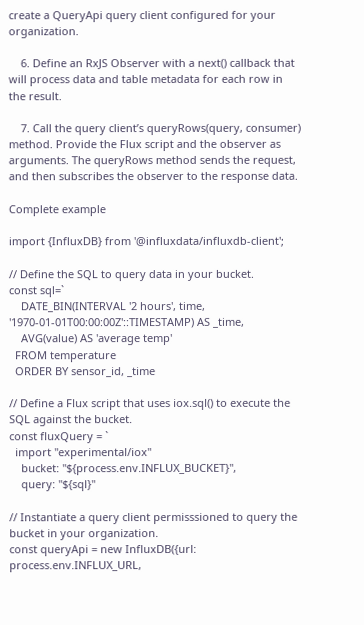create a QueryApi query client configured for your organization.

    6. Define an RxJS Observer with a next() callback that will process data and table metadata for each row in the result.

    7. Call the query client’s queryRows(query, consumer) method. Provide the Flux script and the observer as arguments. The queryRows method sends the request, and then subscribes the observer to the response data.

Complete example

import {InfluxDB} from '@influxdata/influxdb-client';

// Define the SQL to query data in your bucket.
const sql=`
    DATE_BIN(INTERVAL '2 hours', time, '1970-01-01T00:00:00Z'::TIMESTAMP) AS _time,
    AVG(value) AS 'average temp'
  FROM temperature
  ORDER BY sensor_id, _time

// Define a Flux script that uses iox.sql() to execute the SQL against the bucket.
const fluxQuery = `
  import "experimental/iox"
    bucket: "${process.env.INFLUX_BUCKET}",
    query: "${sql}"

// Instantiate a query client permisssioned to query the bucket in your organization.
const queryApi = new InfluxDB({url: process.env.INFLUX_URL,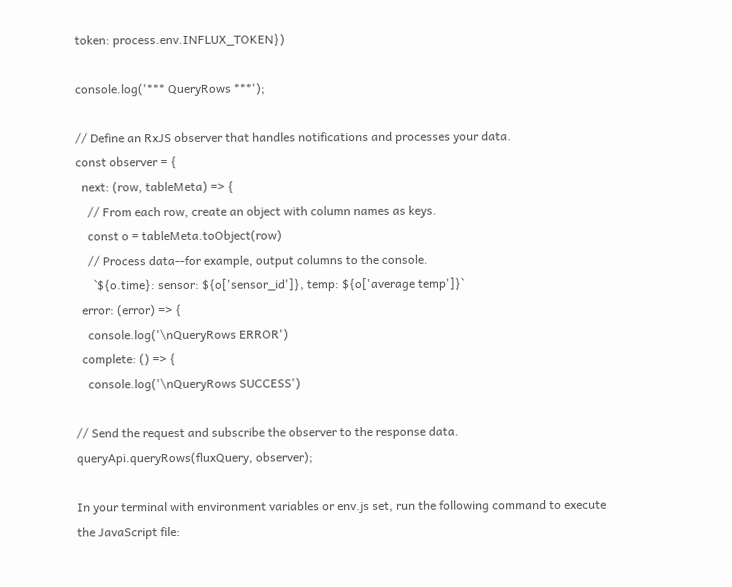token: process.env.INFLUX_TOKEN})

console.log('*** QueryRows ***');

// Define an RxJS observer that handles notifications and processes your data.
const observer = {
  next: (row, tableMeta) => {
    // From each row, create an object with column names as keys.
    const o = tableMeta.toObject(row)
    // Process data--for example, output columns to the console.
      `${o.time}: sensor: ${o['sensor_id']}, temp: ${o['average temp']}`
  error: (error) => {
    console.log('\nQueryRows ERROR')
  complete: () => {
    console.log('\nQueryRows SUCCESS')

// Send the request and subscribe the observer to the response data.
queryApi.queryRows(fluxQuery, observer);

In your terminal with environment variables or env.js set, run the following command to execute the JavaScript file: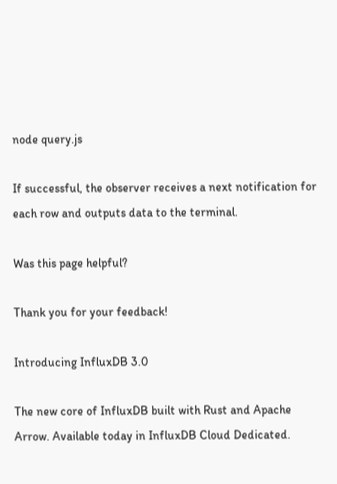node query.js

If successful, the observer receives a next notification for each row and outputs data to the terminal.

Was this page helpful?

Thank you for your feedback!

Introducing InfluxDB 3.0

The new core of InfluxDB built with Rust and Apache Arrow. Available today in InfluxDB Cloud Dedicated.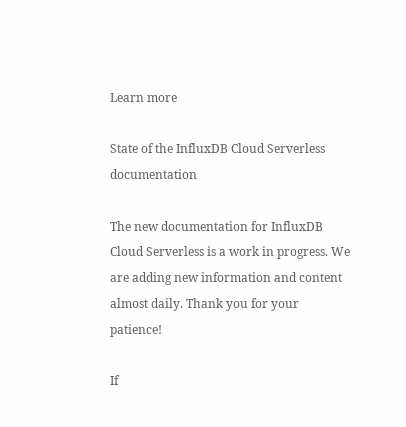Learn more

State of the InfluxDB Cloud Serverless documentation

The new documentation for InfluxDB Cloud Serverless is a work in progress. We are adding new information and content almost daily. Thank you for your patience!

If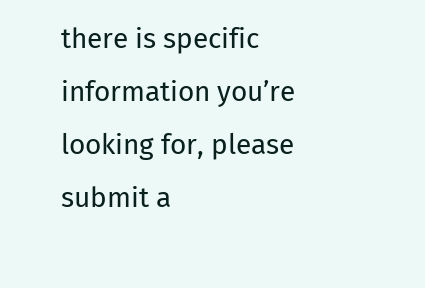there is specific information you’re looking for, please submit a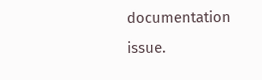documentation issue.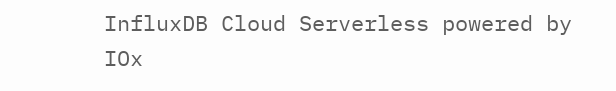InfluxDB Cloud Serverless powered by IOx